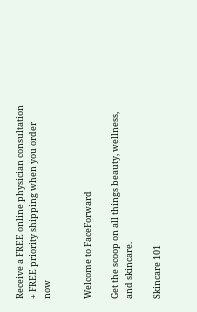Receive a FREE online physician consultation + FREE priority shipping when you order now


Welcome to FaceForward

Get the scoop on all things beauty, wellness, and skincare.

Skincare 101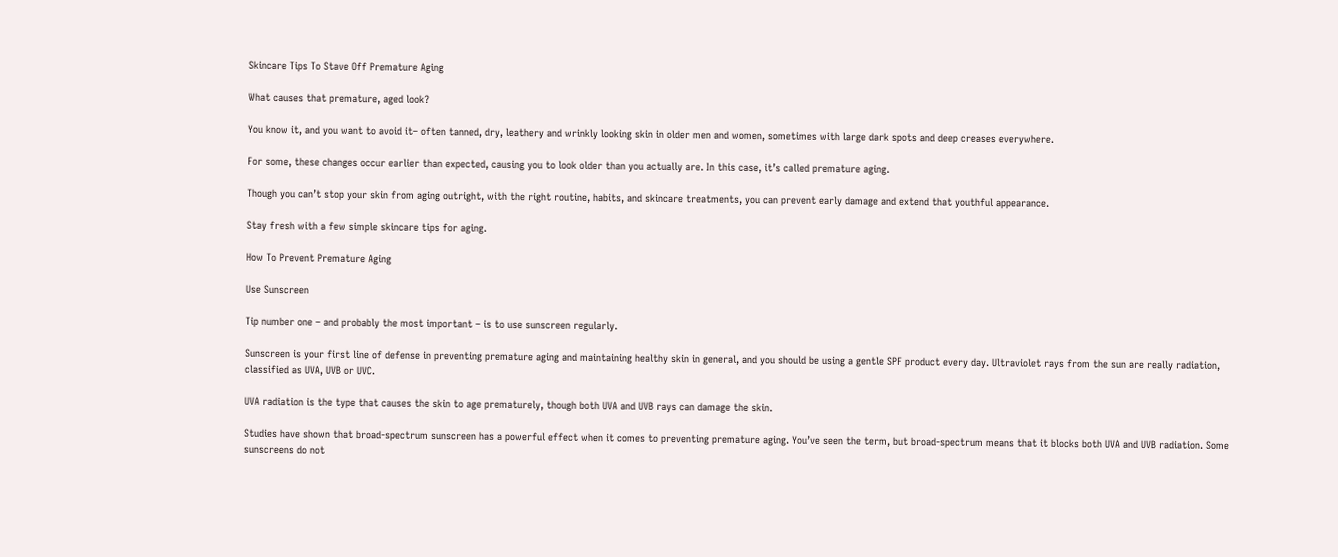Skincare Tips To Stave Off Premature Aging

What causes that premature, aged look?

You know it, and you want to avoid it– often tanned, dry, leathery and wrinkly looking skin in older men and women, sometimes with large dark spots and deep creases everywhere.

For some, these changes occur earlier than expected, causing you to look older than you actually are. In this case, it’s called premature aging.

Though you can’t stop your skin from aging outright, with the right routine, habits, and skincare treatments, you can prevent early damage and extend that youthful appearance.

Stay fresh with a few simple skincare tips for aging.

How To Prevent Premature Aging

Use Sunscreen

Tip number one – and probably the most important – is to use sunscreen regularly.

Sunscreen is your first line of defense in preventing premature aging and maintaining healthy skin in general, and you should be using a gentle SPF product every day. Ultraviolet rays from the sun are really radiation, classified as UVA, UVB or UVC.

UVA radiation is the type that causes the skin to age prematurely, though both UVA and UVB rays can damage the skin.

Studies have shown that broad-spectrum sunscreen has a powerful effect when it comes to preventing premature aging. You’ve seen the term, but broad-spectrum means that it blocks both UVA and UVB radiation. Some sunscreens do not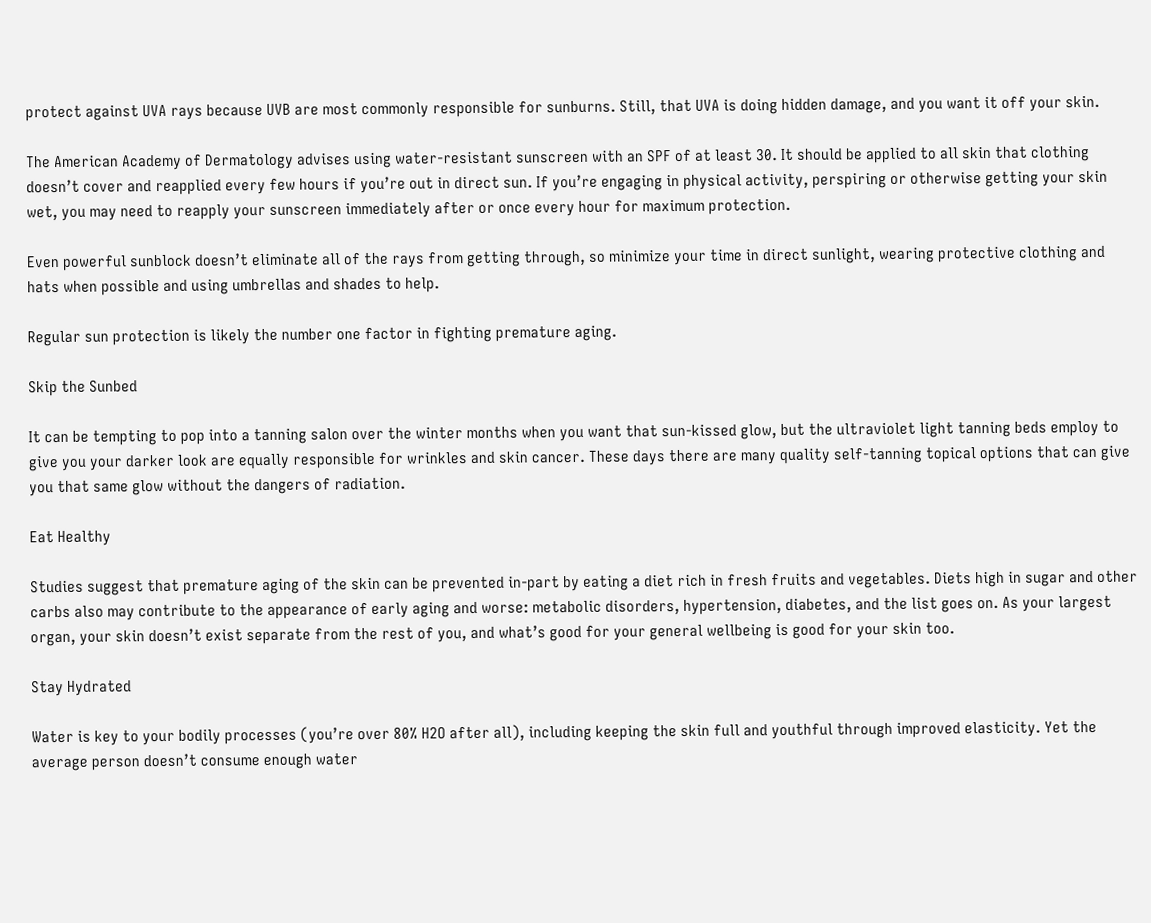protect against UVA rays because UVB are most commonly responsible for sunburns. Still, that UVA is doing hidden damage, and you want it off your skin.

The American Academy of Dermatology advises using water-resistant sunscreen with an SPF of at least 30. It should be applied to all skin that clothing doesn’t cover and reapplied every few hours if you’re out in direct sun. If you’re engaging in physical activity, perspiring or otherwise getting your skin wet, you may need to reapply your sunscreen immediately after or once every hour for maximum protection.

Even powerful sunblock doesn’t eliminate all of the rays from getting through, so minimize your time in direct sunlight, wearing protective clothing and hats when possible and using umbrellas and shades to help.

Regular sun protection is likely the number one factor in fighting premature aging.

Skip the Sunbed

It can be tempting to pop into a tanning salon over the winter months when you want that sun-kissed glow, but the ultraviolet light tanning beds employ to give you your darker look are equally responsible for wrinkles and skin cancer. These days there are many quality self-tanning topical options that can give you that same glow without the dangers of radiation.

Eat Healthy

Studies suggest that premature aging of the skin can be prevented in-part by eating a diet rich in fresh fruits and vegetables. Diets high in sugar and other carbs also may contribute to the appearance of early aging and worse: metabolic disorders, hypertension, diabetes, and the list goes on. As your largest organ, your skin doesn’t exist separate from the rest of you, and what’s good for your general wellbeing is good for your skin too.

Stay Hydrated

Water is key to your bodily processes (you’re over 80% H2O after all), including keeping the skin full and youthful through improved elasticity. Yet the average person doesn’t consume enough water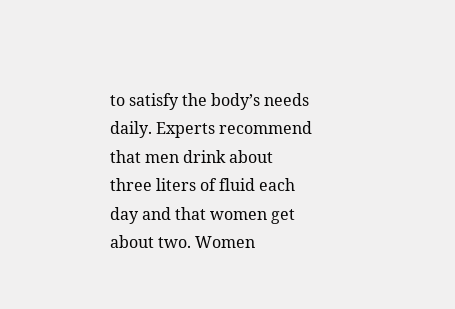to satisfy the body’s needs daily. Experts recommend that men drink about three liters of fluid each day and that women get about two. Women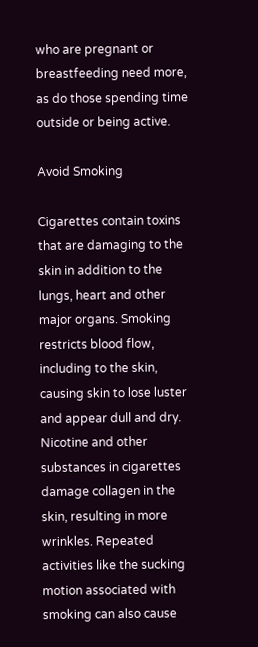who are pregnant or breastfeeding need more, as do those spending time outside or being active.

Avoid Smoking

Cigarettes contain toxins that are damaging to the skin in addition to the lungs, heart and other major organs. Smoking restricts blood flow, including to the skin, causing skin to lose luster and appear dull and dry. Nicotine and other substances in cigarettes damage collagen in the skin, resulting in more wrinkles. Repeated activities like the sucking motion associated with smoking can also cause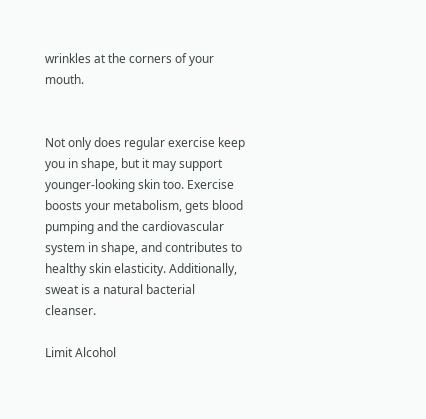wrinkles at the corners of your mouth.


Not only does regular exercise keep you in shape, but it may support younger-looking skin too. Exercise boosts your metabolism, gets blood pumping and the cardiovascular system in shape, and contributes to healthy skin elasticity. Additionally, sweat is a natural bacterial cleanser.

Limit Alcohol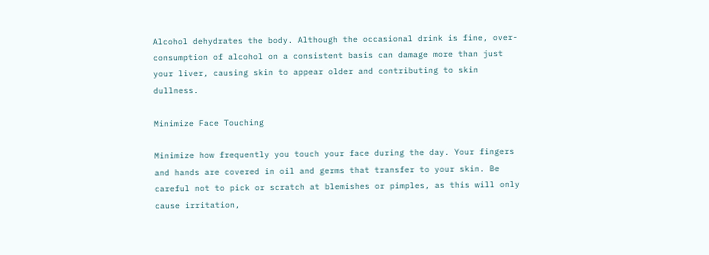Alcohol dehydrates the body. Although the occasional drink is fine, over-consumption of alcohol on a consistent basis can damage more than just your liver, causing skin to appear older and contributing to skin dullness.

Minimize Face Touching

Minimize how frequently you touch your face during the day. Your fingers and hands are covered in oil and germs that transfer to your skin. Be careful not to pick or scratch at blemishes or pimples, as this will only cause irritation,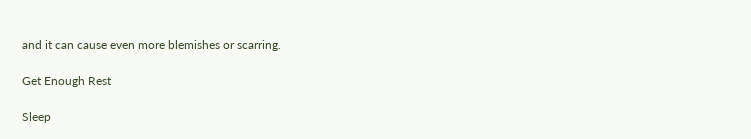and it can cause even more blemishes or scarring.

Get Enough Rest

Sleep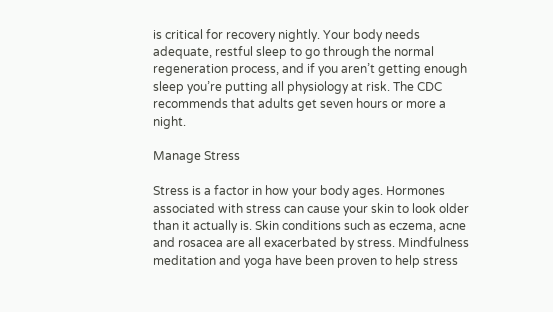is critical for recovery nightly. Your body needs adequate, restful sleep to go through the normal regeneration process, and if you aren’t getting enough sleep you’re putting all physiology at risk. The CDC recommends that adults get seven hours or more a night.

Manage Stress

Stress is a factor in how your body ages. Hormones associated with stress can cause your skin to look older than it actually is. Skin conditions such as eczema, acne and rosacea are all exacerbated by stress. Mindfulness meditation and yoga have been proven to help stress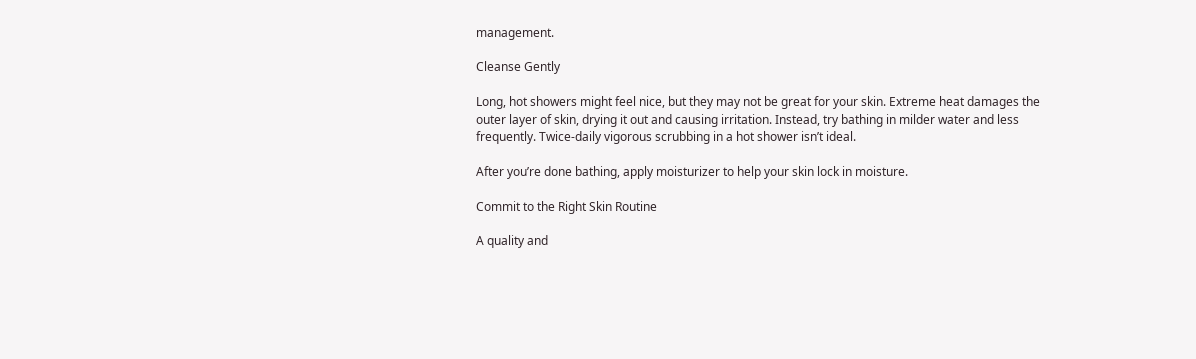management.

Cleanse Gently

Long, hot showers might feel nice, but they may not be great for your skin. Extreme heat damages the outer layer of skin, drying it out and causing irritation. Instead, try bathing in milder water and less frequently. Twice-daily vigorous scrubbing in a hot shower isn’t ideal.

After you’re done bathing, apply moisturizer to help your skin lock in moisture.

Commit to the Right Skin Routine

A quality and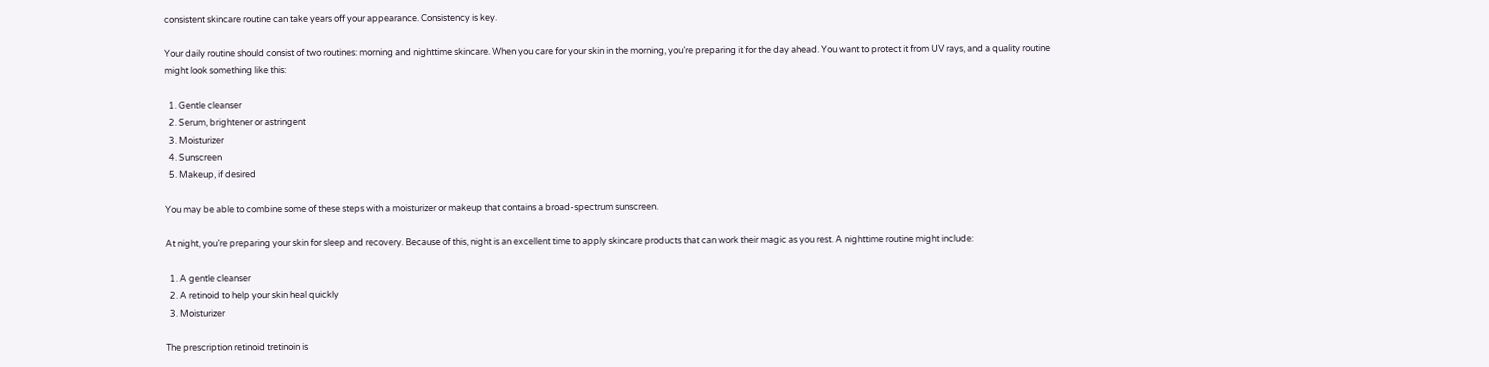consistent skincare routine can take years off your appearance. Consistency is key.

Your daily routine should consist of two routines: morning and nighttime skincare. When you care for your skin in the morning, you’re preparing it for the day ahead. You want to protect it from UV rays, and a quality routine might look something like this:

  1. Gentle cleanser
  2. Serum, brightener or astringent
  3. Moisturizer
  4. Sunscreen
  5. Makeup, if desired

You may be able to combine some of these steps with a moisturizer or makeup that contains a broad-spectrum sunscreen.

At night, you’re preparing your skin for sleep and recovery. Because of this, night is an excellent time to apply skincare products that can work their magic as you rest. A nighttime routine might include:

  1. A gentle cleanser
  2. A retinoid to help your skin heal quickly
  3. Moisturizer

The prescription retinoid tretinoin is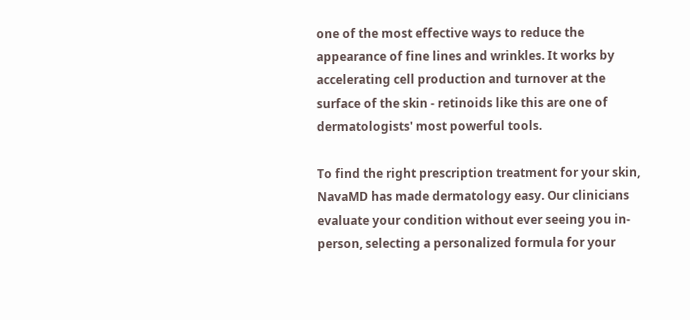one of the most effective ways to reduce the appearance of fine lines and wrinkles. It works by accelerating cell production and turnover at the surface of the skin - retinoids like this are one of dermatologists' most powerful tools.

To find the right prescription treatment for your skin, NavaMD has made dermatology easy. Our clinicians evaluate your condition without ever seeing you in-person, selecting a personalized formula for your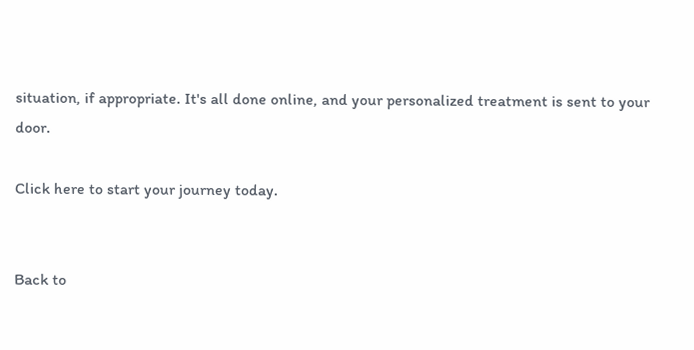situation, if appropriate. It's all done online, and your personalized treatment is sent to your door.

Click here to start your journey today.


Back to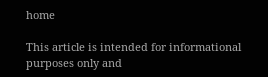home

This article is intended for informational purposes only and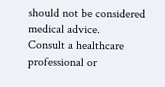should not be considered medical advice.
Consult a healthcare professional or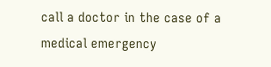call a doctor in the case of a medical emergency